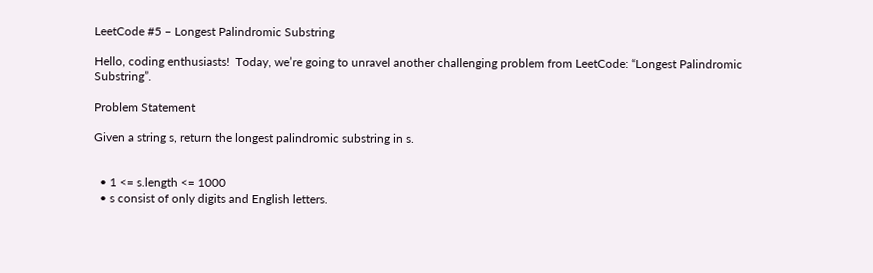LeetCode #5 – Longest Palindromic Substring

Hello, coding enthusiasts!  Today, we’re going to unravel another challenging problem from LeetCode: “Longest Palindromic Substring”.

Problem Statement

Given a string s, return the longest palindromic substring in s.


  • 1 <= s.length <= 1000
  • s consist of only digits and English letters.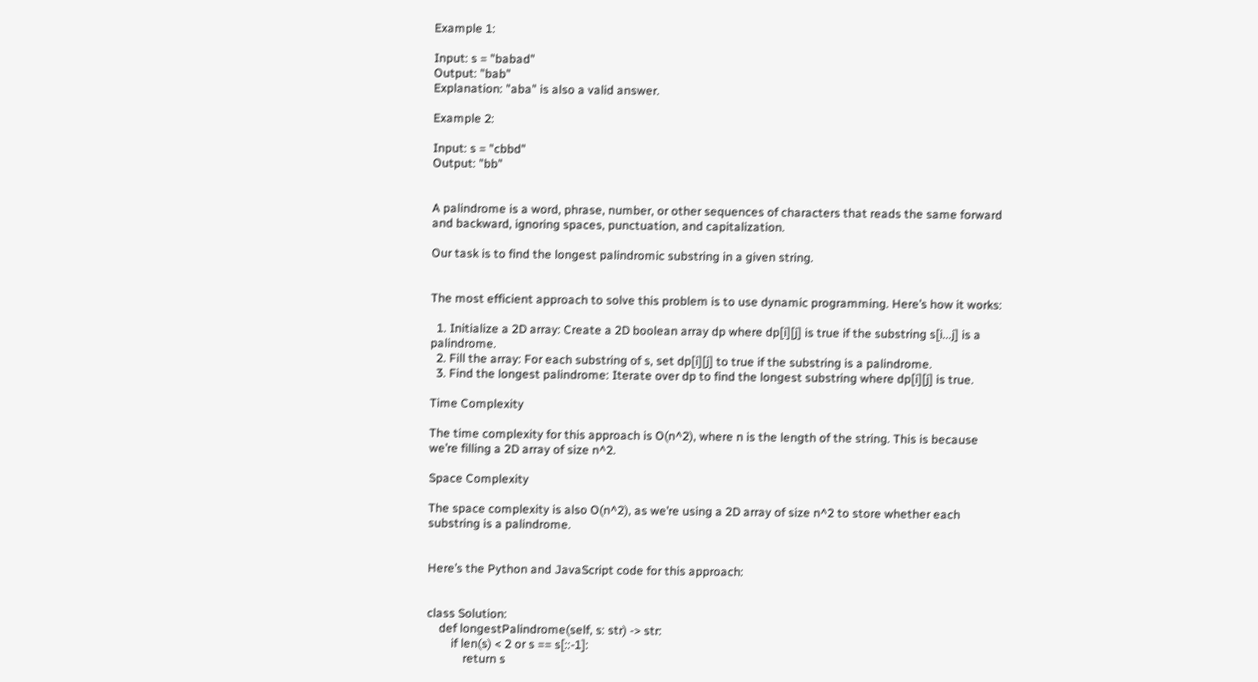Example 1:

Input: s = "babad"
Output: "bab"
Explanation: "aba" is also a valid answer.

Example 2:

Input: s = "cbbd"
Output: "bb"


A palindrome is a word, phrase, number, or other sequences of characters that reads the same forward and backward, ignoring spaces, punctuation, and capitalization.

Our task is to find the longest palindromic substring in a given string.


The most efficient approach to solve this problem is to use dynamic programming. Here’s how it works:

  1. Initialize a 2D array: Create a 2D boolean array dp where dp[i][j] is true if the substring s[i...j] is a palindrome.
  2. Fill the array: For each substring of s, set dp[i][j] to true if the substring is a palindrome.
  3. Find the longest palindrome: Iterate over dp to find the longest substring where dp[i][j] is true.

Time Complexity

The time complexity for this approach is O(n^2), where n is the length of the string. This is because we’re filling a 2D array of size n^2.

Space Complexity

The space complexity is also O(n^2), as we’re using a 2D array of size n^2 to store whether each substring is a palindrome.


Here’s the Python and JavaScript code for this approach:


class Solution:
    def longestPalindrome(self, s: str) -> str:
        if len(s) < 2 or s == s[::-1]:
            return s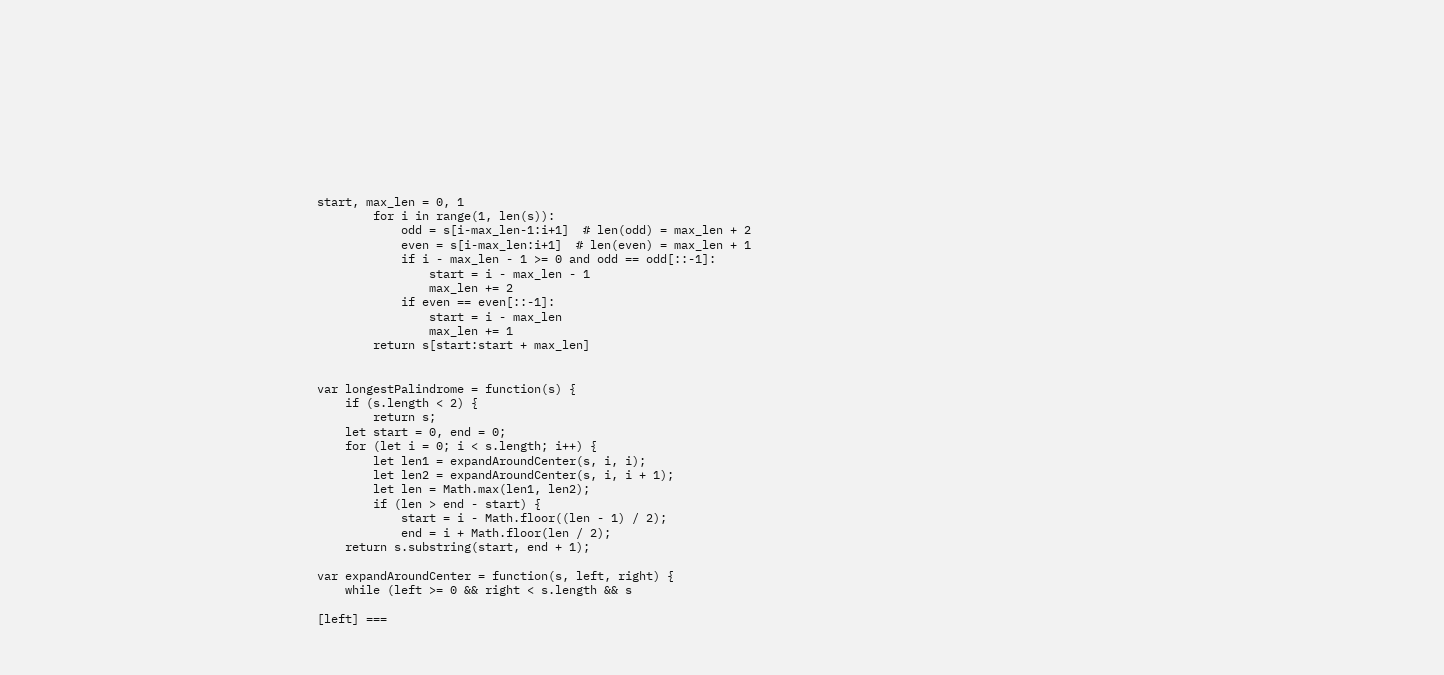start, max_len = 0, 1
        for i in range(1, len(s)):
            odd = s[i-max_len-1:i+1]  # len(odd) = max_len + 2
            even = s[i-max_len:i+1]  # len(even) = max_len + 1
            if i - max_len - 1 >= 0 and odd == odd[::-1]:
                start = i - max_len - 1
                max_len += 2
            if even == even[::-1]:
                start = i - max_len
                max_len += 1
        return s[start:start + max_len]


var longestPalindrome = function(s) {
    if (s.length < 2) {
        return s;
    let start = 0, end = 0;
    for (let i = 0; i < s.length; i++) {
        let len1 = expandAroundCenter(s, i, i);
        let len2 = expandAroundCenter(s, i, i + 1);
        let len = Math.max(len1, len2);
        if (len > end - start) {
            start = i - Math.floor((len - 1) / 2);
            end = i + Math.floor(len / 2);
    return s.substring(start, end + 1);

var expandAroundCenter = function(s, left, right) {
    while (left >= 0 && right < s.length && s

[left] ===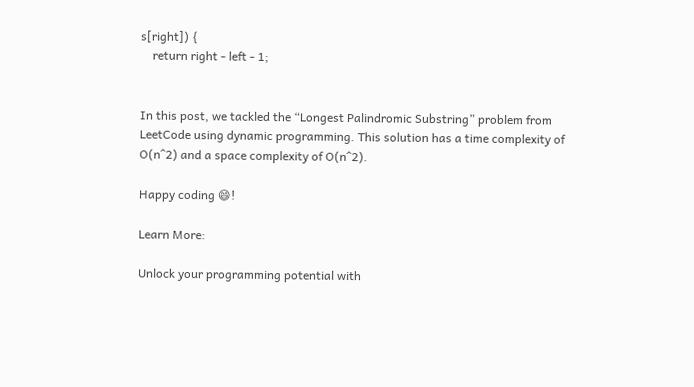s[right]) {
    return right - left - 1;


In this post, we tackled the “Longest Palindromic Substring” problem from LeetCode using dynamic programming. This solution has a time complexity of O(n^2) and a space complexity of O(n^2).

Happy coding 😄!

Learn More:

Unlock your programming potential with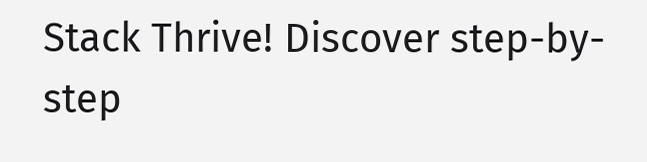Stack Thrive! Discover step-by-step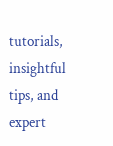tutorials, insightful tips, and expert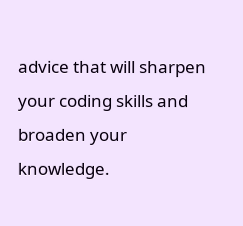advice that will sharpen your coding skills and broaden your knowledge.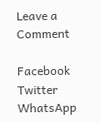Leave a Comment

Facebook Twitter WhatsApp